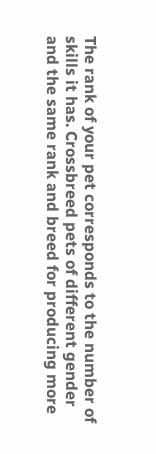The rank of your pet corresponds to the number of skills it has. Crossbreed pets of different gender and the same rank and breed for producing more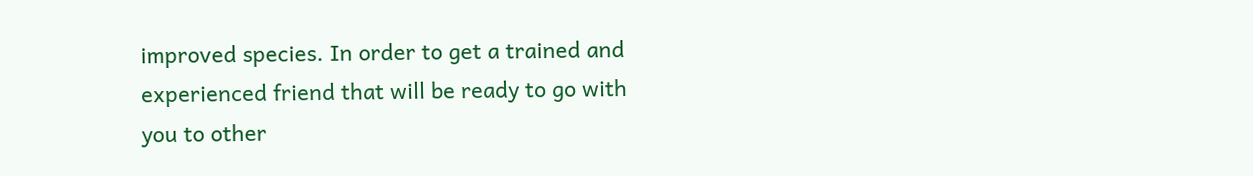improved species. In order to get a trained and experienced friend that will be ready to go with you to other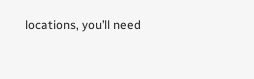locations, you’ll need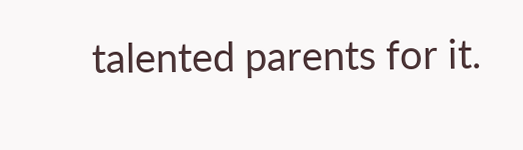talented parents for it.